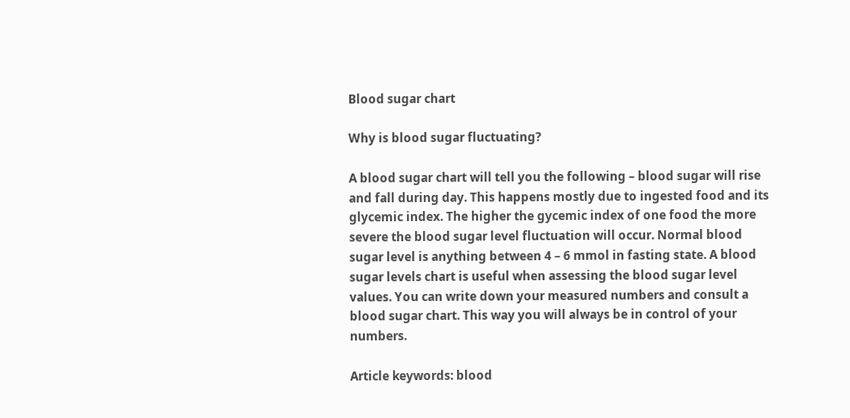Blood sugar chart

Why is blood sugar fluctuating?

A blood sugar chart will tell you the following – blood sugar will rise and fall during day. This happens mostly due to ingested food and its glycemic index. The higher the gycemic index of one food the more severe the blood sugar level fluctuation will occur. Normal blood sugar level is anything between 4 – 6 mmol in fasting state. A blood sugar levels chart is useful when assessing the blood sugar level values. You can write down your measured numbers and consult a blood sugar chart. This way you will always be in control of your numbers.

Article keywords: blood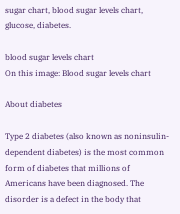sugar chart, blood sugar levels chart, glucose, diabetes.

blood sugar levels chart
On this image: Blood sugar levels chart

About diabetes

Type 2 diabetes (also known as noninsulin-dependent diabetes) is the most common form of diabetes that millions of Americans have been diagnosed. The disorder is a defect in the body that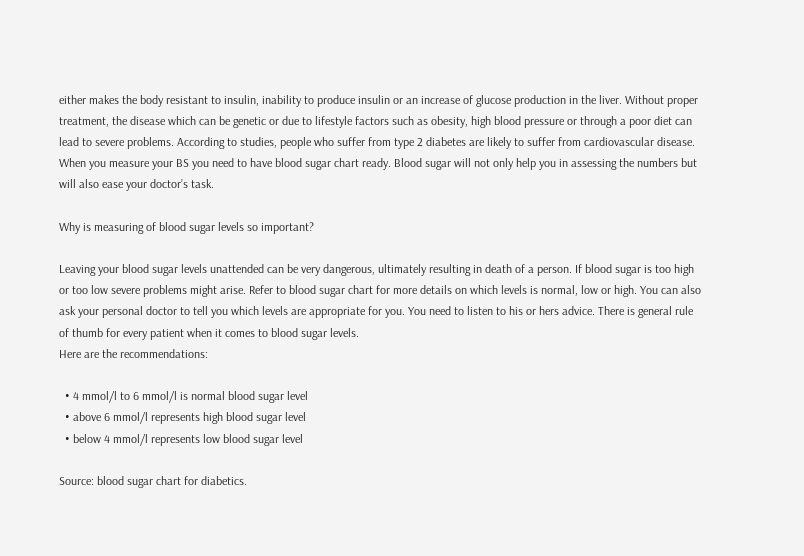either makes the body resistant to insulin, inability to produce insulin or an increase of glucose production in the liver. Without proper treatment, the disease which can be genetic or due to lifestyle factors such as obesity, high blood pressure or through a poor diet can lead to severe problems. According to studies, people who suffer from type 2 diabetes are likely to suffer from cardiovascular disease. When you measure your BS you need to have blood sugar chart ready. Blood sugar will not only help you in assessing the numbers but will also ease your doctor’s task.

Why is measuring of blood sugar levels so important?

Leaving your blood sugar levels unattended can be very dangerous, ultimately resulting in death of a person. If blood sugar is too high or too low severe problems might arise. Refer to blood sugar chart for more details on which levels is normal, low or high. You can also ask your personal doctor to tell you which levels are appropriate for you. You need to listen to his or hers advice. There is general rule of thumb for every patient when it comes to blood sugar levels.
Here are the recommendations:

  • 4 mmol/l to 6 mmol/l is normal blood sugar level
  • above 6 mmol/l represents high blood sugar level
  • below 4 mmol/l represents low blood sugar level

Source: blood sugar chart for diabetics.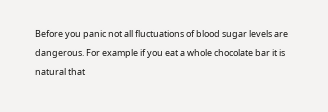Before you panic not all fluctuations of blood sugar levels are dangerous. For example if you eat a whole chocolate bar it is natural that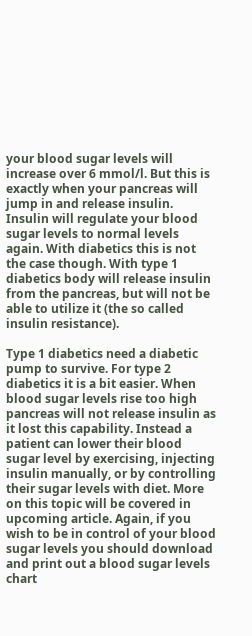your blood sugar levels will increase over 6 mmol/l. But this is exactly when your pancreas will jump in and release insulin. Insulin will regulate your blood sugar levels to normal levels again. With diabetics this is not the case though. With type 1 diabetics body will release insulin from the pancreas, but will not be able to utilize it (the so called insulin resistance).

Type 1 diabetics need a diabetic pump to survive. For type 2 diabetics it is a bit easier. When blood sugar levels rise too high pancreas will not release insulin as it lost this capability. Instead a patient can lower their blood sugar level by exercising, injecting insulin manually, or by controlling their sugar levels with diet. More on this topic will be covered in upcoming article. Again, if you wish to be in control of your blood sugar levels you should download and print out a blood sugar levels chart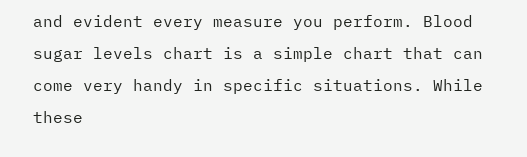and evident every measure you perform. Blood sugar levels chart is a simple chart that can come very handy in specific situations. While these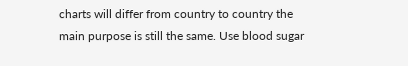charts will differ from country to country the main purpose is still the same. Use blood sugar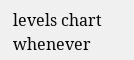levels chart whenever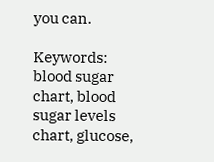you can.

Keywords: blood sugar chart, blood sugar levels chart, glucose,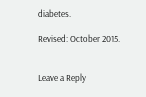diabetes.

Revised: October 2015.


Leave a Reply